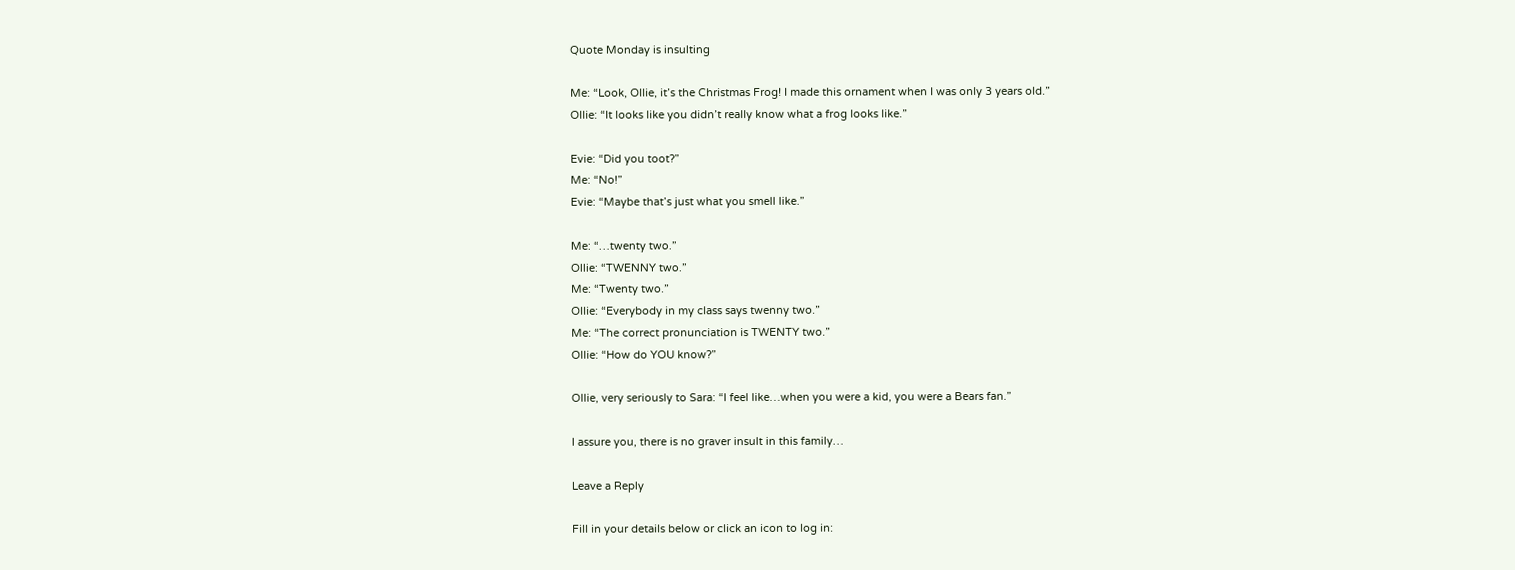Quote Monday is insulting

Me: “Look, Ollie, it’s the Christmas Frog! I made this ornament when I was only 3 years old.”
Ollie: “It looks like you didn’t really know what a frog looks like.”

Evie: “Did you toot?”
Me: “No!”
Evie: “Maybe that’s just what you smell like.”

Me: “…twenty two.”
Ollie: “TWENNY two.”
Me: “Twenty two.”
Ollie: “Everybody in my class says twenny two.”
Me: “The correct pronunciation is TWENTY two.”
Ollie: “How do YOU know?”

Ollie, very seriously to Sara: “I feel like…when you were a kid, you were a Bears fan.”

I assure you, there is no graver insult in this family…

Leave a Reply

Fill in your details below or click an icon to log in: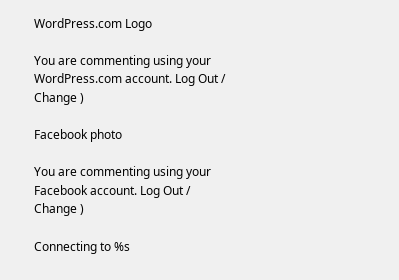WordPress.com Logo

You are commenting using your WordPress.com account. Log Out /  Change )

Facebook photo

You are commenting using your Facebook account. Log Out /  Change )

Connecting to %s